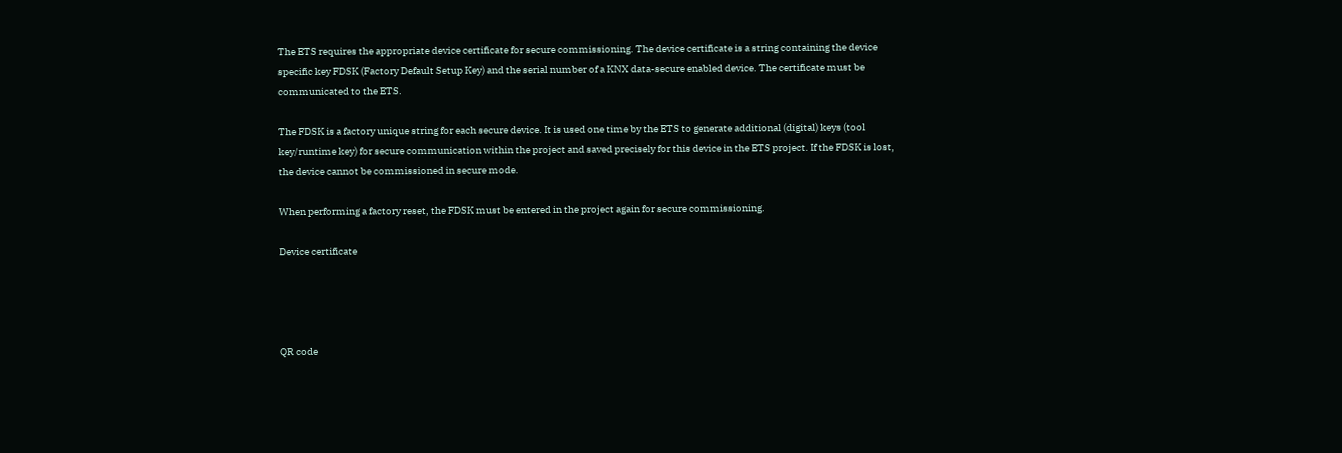The ETS requires the appropriate device certificate for secure commissioning. The device certificate is a string containing the device specific key FDSK (Factory Default Setup Key) and the serial number of a KNX data-secure enabled device. The certificate must be communicated to the ETS.

The FDSK is a factory unique string for each secure device. It is used one time by the ETS to generate additional (digital) keys (tool key/runtime key) for secure communication within the project and saved precisely for this device in the ETS project. If the FDSK is lost, the device cannot be commissioned in secure mode.

When performing a factory reset, the FDSK must be entered in the project again for secure commissioning.

Device certificate




QR code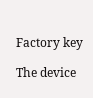Factory key

The device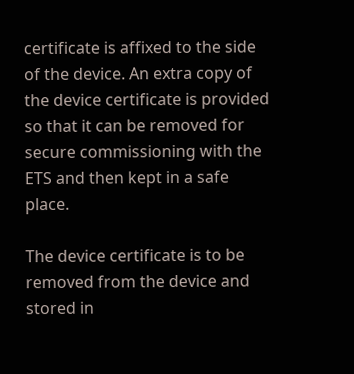certificate is affixed to the side of the device. An extra copy of the device certificate is provided so that it can be removed for secure commissioning with the ETS and then kept in a safe place.

The device certificate is to be removed from the device and stored in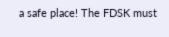a safe place! The FDSK must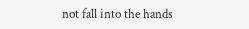not fall into the hands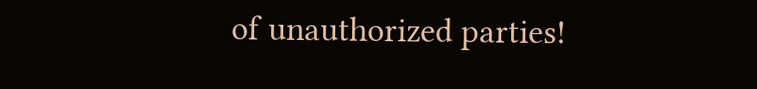of unauthorized parties!